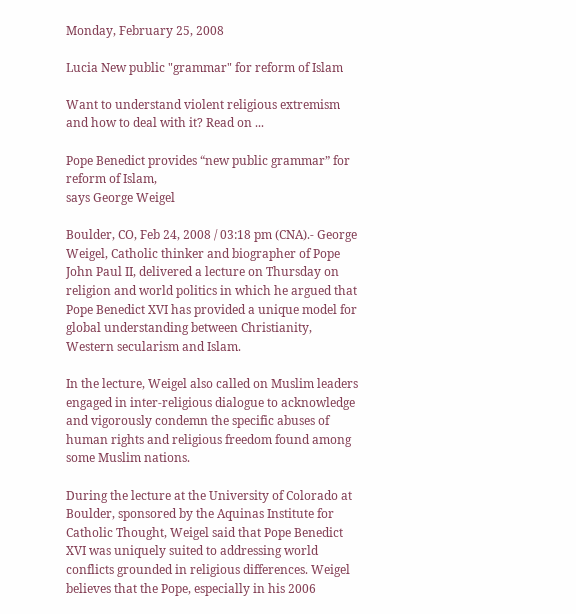Monday, February 25, 2008

Lucia New public "grammar" for reform of Islam

Want to understand violent religious extremism and how to deal with it? Read on ...

Pope Benedict provides “new public grammar” for reform of Islam,
says George Weigel

Boulder, CO, Feb 24, 2008 / 03:18 pm (CNA).- George Weigel, Catholic thinker and biographer of Pope John Paul II, delivered a lecture on Thursday on religion and world politics in which he argued that Pope Benedict XVI has provided a unique model for global understanding between Christianity, Western secularism and Islam.

In the lecture, Weigel also called on Muslim leaders engaged in inter-religious dialogue to acknowledge and vigorously condemn the specific abuses of human rights and religious freedom found among some Muslim nations.

During the lecture at the University of Colorado at Boulder, sponsored by the Aquinas Institute for Catholic Thought, Weigel said that Pope Benedict XVI was uniquely suited to addressing world conflicts grounded in religious differences. Weigel believes that the Pope, especially in his 2006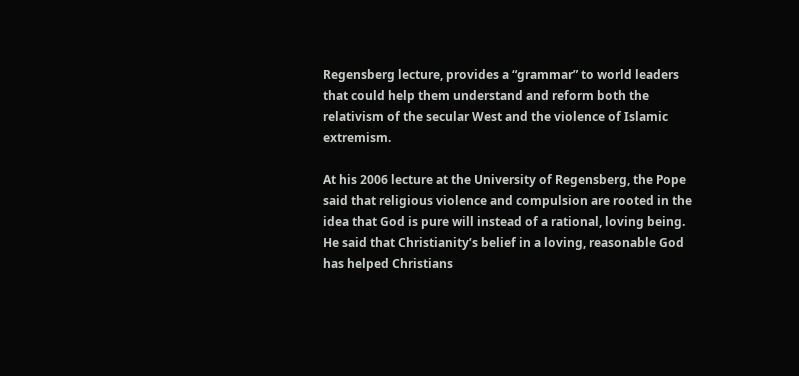Regensberg lecture, provides a “grammar” to world leaders that could help them understand and reform both the relativism of the secular West and the violence of Islamic extremism.

At his 2006 lecture at the University of Regensberg, the Pope said that religious violence and compulsion are rooted in the idea that God is pure will instead of a rational, loving being. He said that Christianity’s belief in a loving, reasonable God has helped Christians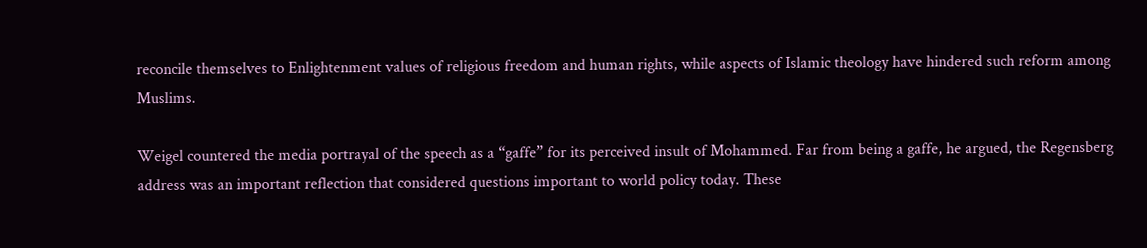reconcile themselves to Enlightenment values of religious freedom and human rights, while aspects of Islamic theology have hindered such reform among Muslims.

Weigel countered the media portrayal of the speech as a “gaffe” for its perceived insult of Mohammed. Far from being a gaffe, he argued, the Regensberg address was an important reflection that considered questions important to world policy today. These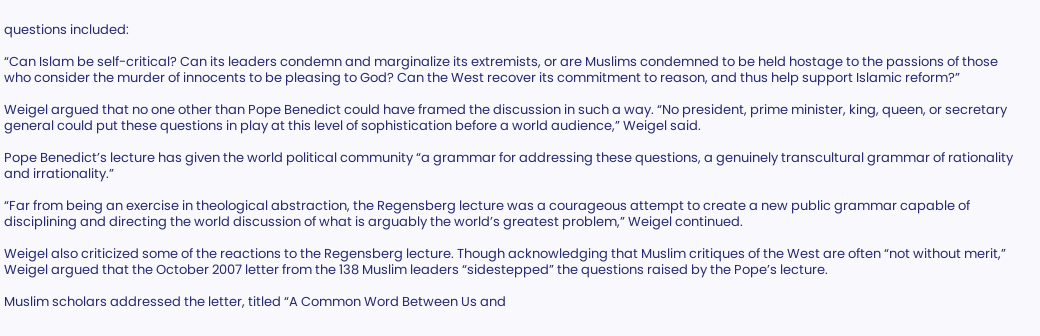questions included:

“Can Islam be self-critical? Can its leaders condemn and marginalize its extremists, or are Muslims condemned to be held hostage to the passions of those who consider the murder of innocents to be pleasing to God? Can the West recover its commitment to reason, and thus help support Islamic reform?”

Weigel argued that no one other than Pope Benedict could have framed the discussion in such a way. “No president, prime minister, king, queen, or secretary general could put these questions in play at this level of sophistication before a world audience,” Weigel said.

Pope Benedict’s lecture has given the world political community “a grammar for addressing these questions, a genuinely transcultural grammar of rationality and irrationality.”

“Far from being an exercise in theological abstraction, the Regensberg lecture was a courageous attempt to create a new public grammar capable of disciplining and directing the world discussion of what is arguably the world’s greatest problem,” Weigel continued.

Weigel also criticized some of the reactions to the Regensberg lecture. Though acknowledging that Muslim critiques of the West are often “not without merit,” Weigel argued that the October 2007 letter from the 138 Muslim leaders “sidestepped” the questions raised by the Pope’s lecture.

Muslim scholars addressed the letter, titled “A Common Word Between Us and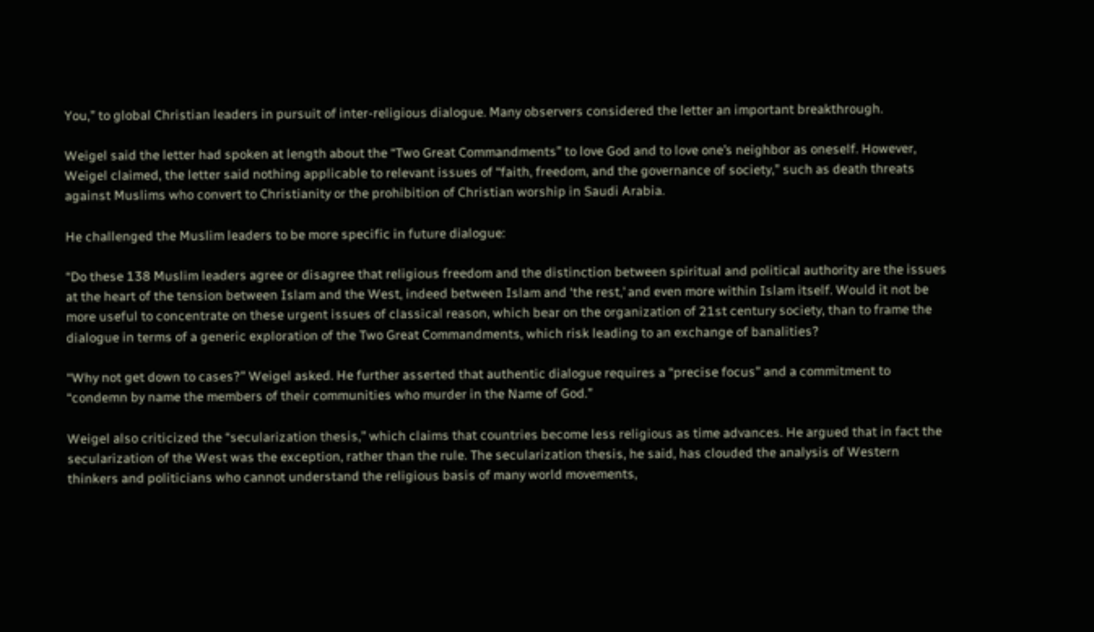You,” to global Christian leaders in pursuit of inter-religious dialogue. Many observers considered the letter an important breakthrough.

Weigel said the letter had spoken at length about the “Two Great Commandments” to love God and to love one’s neighbor as oneself. However, Weigel claimed, the letter said nothing applicable to relevant issues of “faith, freedom, and the governance of society,” such as death threats against Muslims who convert to Christianity or the prohibition of Christian worship in Saudi Arabia.

He challenged the Muslim leaders to be more specific in future dialogue:

“Do these 138 Muslim leaders agree or disagree that religious freedom and the distinction between spiritual and political authority are the issues at the heart of the tension between Islam and the West, indeed between Islam and ‘the rest,’ and even more within Islam itself. Would it not be more useful to concentrate on these urgent issues of classical reason, which bear on the organization of 21st century society, than to frame the dialogue in terms of a generic exploration of the Two Great Commandments, which risk leading to an exchange of banalities?

“Why not get down to cases?” Weigel asked. He further asserted that authentic dialogue requires a “precise focus” and a commitment to “condemn by name the members of their communities who murder in the Name of God.”

Weigel also criticized the “secularization thesis,” which claims that countries become less religious as time advances. He argued that in fact the secularization of the West was the exception, rather than the rule. The secularization thesis, he said, has clouded the analysis of Western thinkers and politicians who cannot understand the religious basis of many world movements,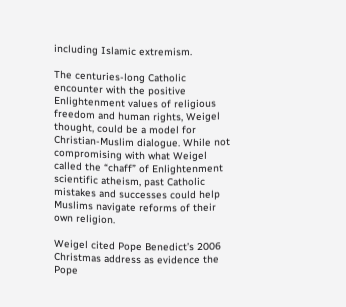including Islamic extremism.

The centuries-long Catholic encounter with the positive Enlightenment values of religious freedom and human rights, Weigel thought, could be a model for Christian-Muslim dialogue. While not compromising with what Weigel called the “chaff” of Enlightenment scientific atheism, past Catholic mistakes and successes could help Muslims navigate reforms of their own religion.

Weigel cited Pope Benedict’s 2006 Christmas address as evidence the Pope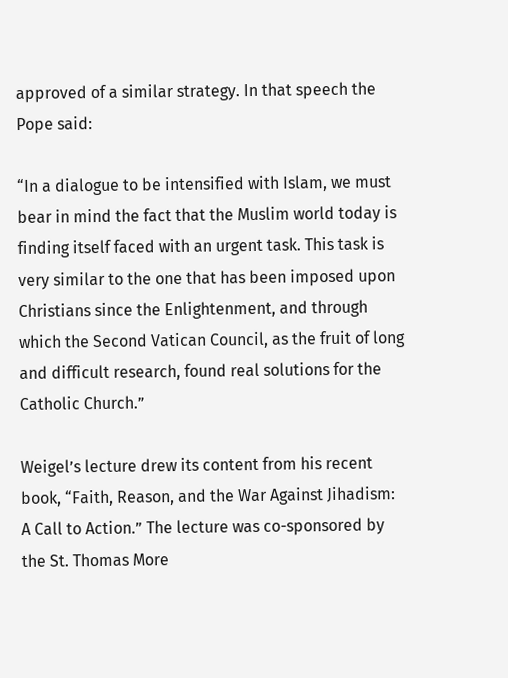approved of a similar strategy. In that speech the Pope said:

“In a dialogue to be intensified with Islam, we must bear in mind the fact that the Muslim world today is finding itself faced with an urgent task. This task is very similar to the one that has been imposed upon Christians since the Enlightenment, and through which the Second Vatican Council, as the fruit of long and difficult research, found real solutions for the Catholic Church.”

Weigel’s lecture drew its content from his recent book, “Faith, Reason, and the War Against Jihadism: A Call to Action.” The lecture was co-sponsored by the St. Thomas More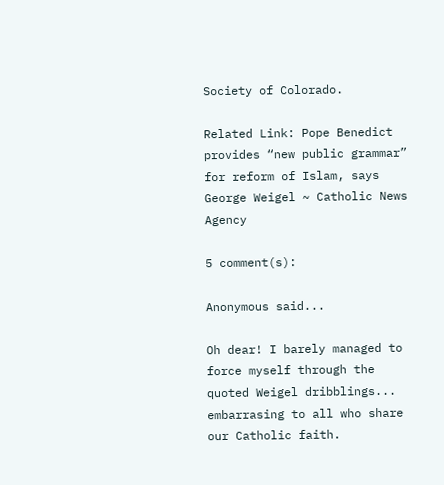Society of Colorado.

Related Link: Pope Benedict provides “new public grammar” for reform of Islam, says George Weigel ~ Catholic News Agency

5 comment(s):

Anonymous said...

Oh dear! I barely managed to force myself through the quoted Weigel dribblings... embarrasing to all who share our Catholic faith.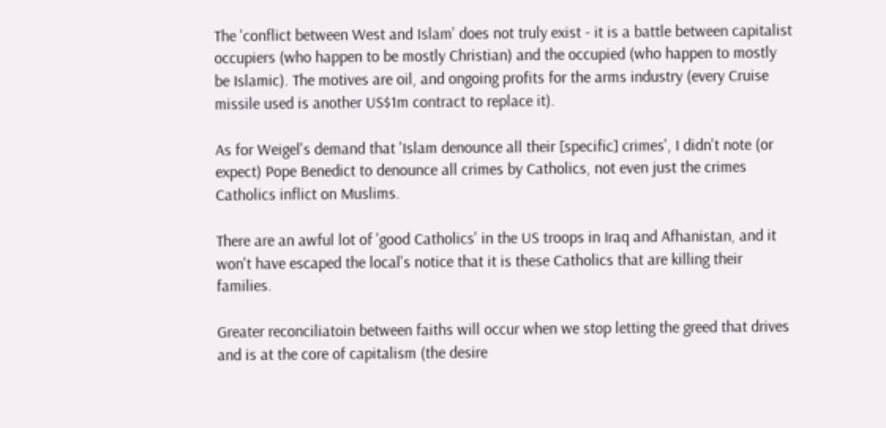The 'conflict between West and Islam' does not truly exist - it is a battle between capitalist occupiers (who happen to be mostly Christian) and the occupied (who happen to mostly be Islamic). The motives are oil, and ongoing profits for the arms industry (every Cruise missile used is another US$1m contract to replace it).

As for Weigel's demand that 'Islam denounce all their [specific] crimes', I didn't note (or expect) Pope Benedict to denounce all crimes by Catholics, not even just the crimes Catholics inflict on Muslims.

There are an awful lot of 'good Catholics' in the US troops in Iraq and Afhanistan, and it won't have escaped the local's notice that it is these Catholics that are killing their families.

Greater reconciliatoin between faiths will occur when we stop letting the greed that drives and is at the core of capitalism (the desire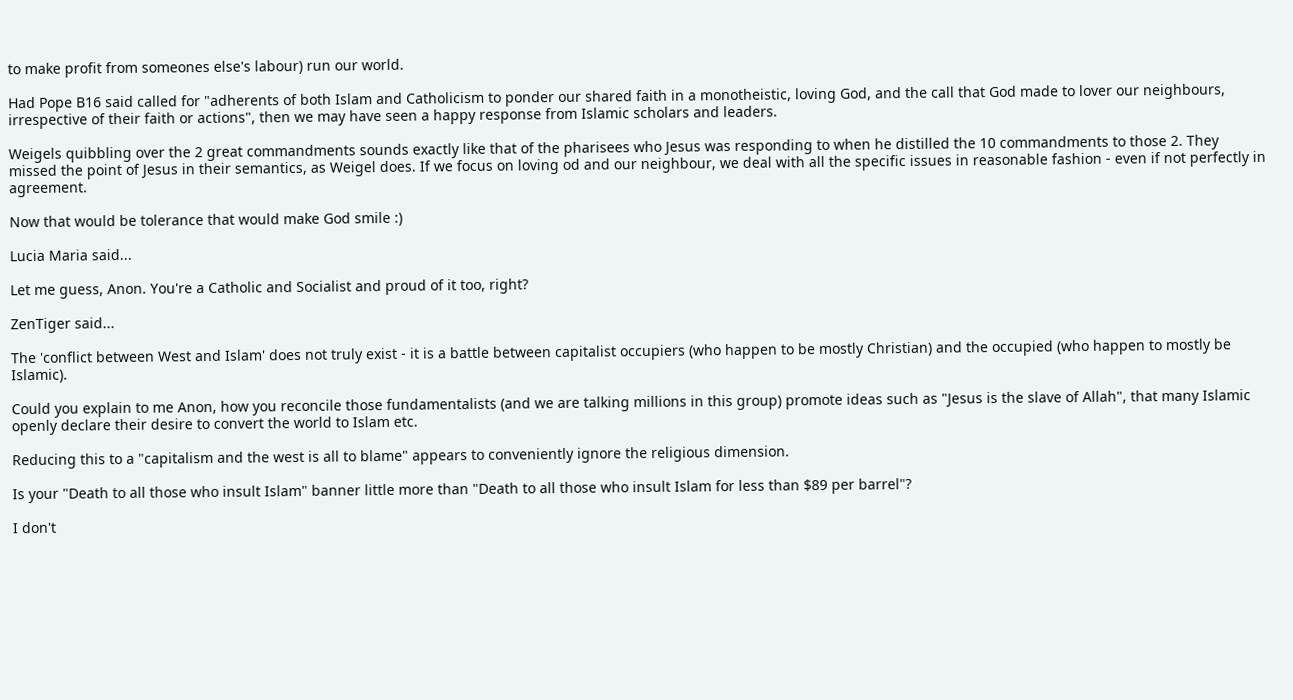to make profit from someones else's labour) run our world.

Had Pope B16 said called for "adherents of both Islam and Catholicism to ponder our shared faith in a monotheistic, loving God, and the call that God made to lover our neighbours, irrespective of their faith or actions", then we may have seen a happy response from Islamic scholars and leaders.

Weigels quibbling over the 2 great commandments sounds exactly like that of the pharisees who Jesus was responding to when he distilled the 10 commandments to those 2. They missed the point of Jesus in their semantics, as Weigel does. If we focus on loving od and our neighbour, we deal with all the specific issues in reasonable fashion - even if not perfectly in agreement.

Now that would be tolerance that would make God smile :)

Lucia Maria said...

Let me guess, Anon. You're a Catholic and Socialist and proud of it too, right?

ZenTiger said...

The 'conflict between West and Islam' does not truly exist - it is a battle between capitalist occupiers (who happen to be mostly Christian) and the occupied (who happen to mostly be Islamic).

Could you explain to me Anon, how you reconcile those fundamentalists (and we are talking millions in this group) promote ideas such as "Jesus is the slave of Allah", that many Islamic openly declare their desire to convert the world to Islam etc.

Reducing this to a "capitalism and the west is all to blame" appears to conveniently ignore the religious dimension.

Is your "Death to all those who insult Islam" banner little more than "Death to all those who insult Islam for less than $89 per barrel"?

I don't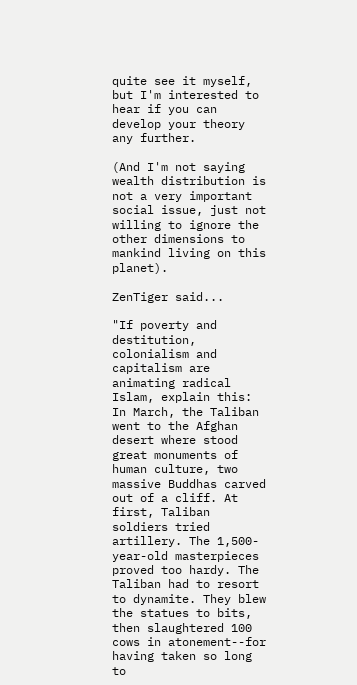quite see it myself, but I'm interested to hear if you can develop your theory any further.

(And I'm not saying wealth distribution is not a very important social issue, just not willing to ignore the other dimensions to mankind living on this planet).

ZenTiger said...

"If poverty and destitution, colonialism and capitalism are animating radical Islam, explain this: In March, the Taliban went to the Afghan desert where stood great monuments of human culture, two massive Buddhas carved out of a cliff. At first, Taliban soldiers tried artillery. The 1,500-year-old masterpieces proved too hardy. The Taliban had to resort to dynamite. They blew the statues to bits, then slaughtered 100 cows in atonement--for having taken so long to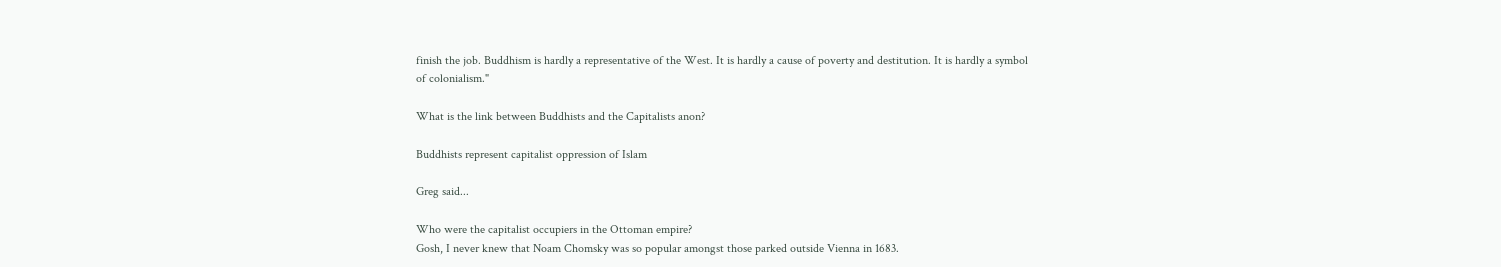finish the job. Buddhism is hardly a representative of the West. It is hardly a cause of poverty and destitution. It is hardly a symbol of colonialism."

What is the link between Buddhists and the Capitalists anon?

Buddhists represent capitalist oppression of Islam

Greg said...

Who were the capitalist occupiers in the Ottoman empire?
Gosh, I never knew that Noam Chomsky was so popular amongst those parked outside Vienna in 1683.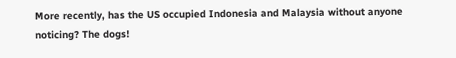More recently, has the US occupied Indonesia and Malaysia without anyone noticing? The dogs!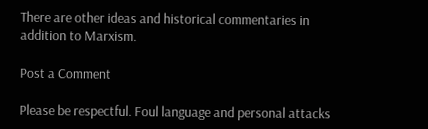There are other ideas and historical commentaries in addition to Marxism.

Post a Comment

Please be respectful. Foul language and personal attacks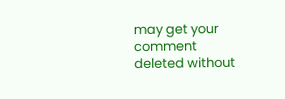may get your comment deleted without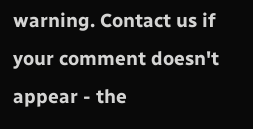warning. Contact us if your comment doesn't appear - the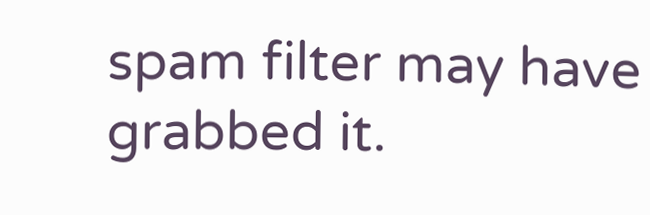spam filter may have grabbed it.